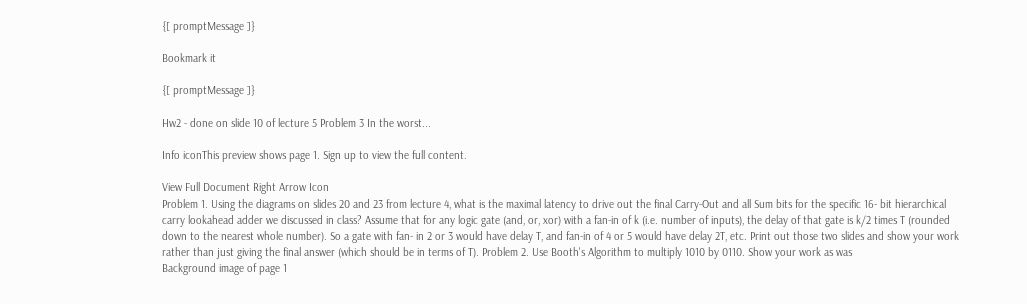{[ promptMessage ]}

Bookmark it

{[ promptMessage ]}

Hw2 - done on slide 10 of lecture 5 Problem 3 In the worst...

Info iconThis preview shows page 1. Sign up to view the full content.

View Full Document Right Arrow Icon
Problem 1. Using the diagrams on slides 20 and 23 from lecture 4, what is the maximal latency to drive out the final Carry-Out and all Sum bits for the specific 16- bit hierarchical carry lookahead adder we discussed in class? Assume that for any logic gate (and, or, xor) with a fan-in of k (i.e. number of inputs), the delay of that gate is k/2 times T (rounded down to the nearest whole number). So a gate with fan- in 2 or 3 would have delay T, and fan-in of 4 or 5 would have delay 2T, etc. Print out those two slides and show your work rather than just giving the final answer (which should be in terms of T). Problem 2. Use Booth's Algorithm to multiply 1010 by 0110. Show your work as was
Background image of page 1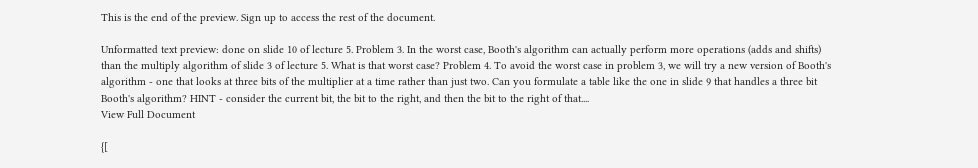This is the end of the preview. Sign up to access the rest of the document.

Unformatted text preview: done on slide 10 of lecture 5. Problem 3. In the worst case, Booth's algorithm can actually perform more operations (adds and shifts) than the multiply algorithm of slide 3 of lecture 5. What is that worst case? Problem 4. To avoid the worst case in problem 3, we will try a new version of Booth's algorithm - one that looks at three bits of the multiplier at a time rather than just two. Can you formulate a table like the one in slide 9 that handles a three bit Booth's algorithm? HINT - consider the current bit, the bit to the right, and then the bit to the right of that....
View Full Document

{[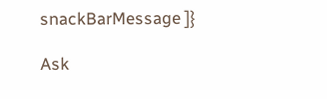snackBarMessage ]}

Ask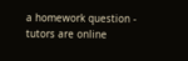a homework question - tutors are online